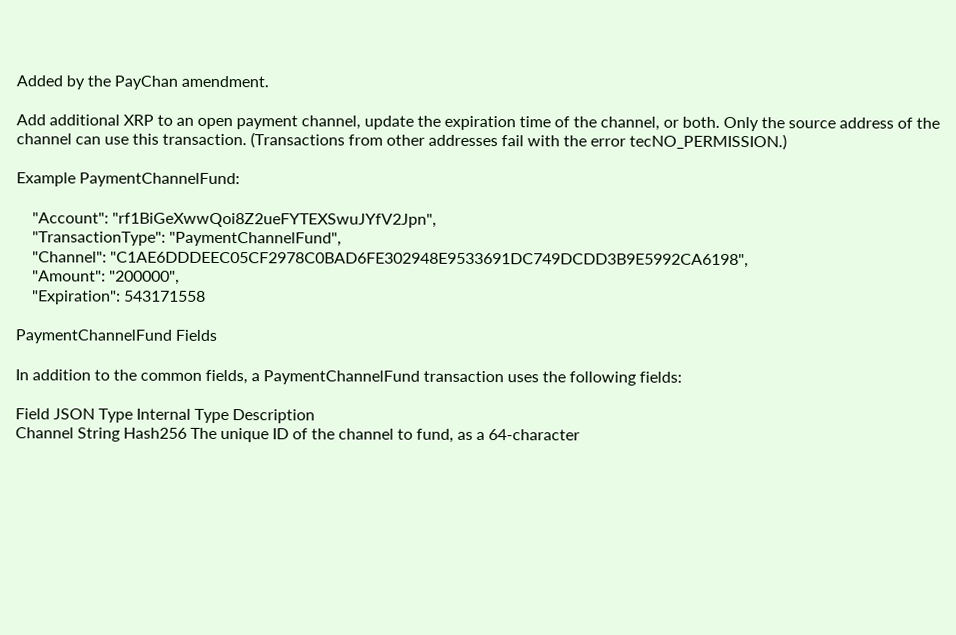Added by the PayChan amendment.

Add additional XRP to an open payment channel, update the expiration time of the channel, or both. Only the source address of the channel can use this transaction. (Transactions from other addresses fail with the error tecNO_PERMISSION.)

Example PaymentChannelFund:

    "Account": "rf1BiGeXwwQoi8Z2ueFYTEXSwuJYfV2Jpn",
    "TransactionType": "PaymentChannelFund",
    "Channel": "C1AE6DDDEEC05CF2978C0BAD6FE302948E9533691DC749DCDD3B9E5992CA6198",
    "Amount": "200000",
    "Expiration": 543171558

PaymentChannelFund Fields

In addition to the common fields, a PaymentChannelFund transaction uses the following fields:

Field JSON Type Internal Type Description
Channel String Hash256 The unique ID of the channel to fund, as a 64-character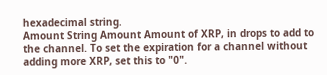hexadecimal string.
Amount String Amount Amount of XRP, in drops to add to the channel. To set the expiration for a channel without adding more XRP, set this to "0".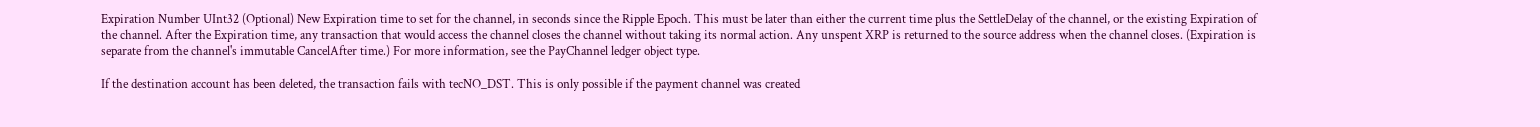Expiration Number UInt32 (Optional) New Expiration time to set for the channel, in seconds since the Ripple Epoch. This must be later than either the current time plus the SettleDelay of the channel, or the existing Expiration of the channel. After the Expiration time, any transaction that would access the channel closes the channel without taking its normal action. Any unspent XRP is returned to the source address when the channel closes. (Expiration is separate from the channel's immutable CancelAfter time.) For more information, see the PayChannel ledger object type.

If the destination account has been deleted, the transaction fails with tecNO_DST. This is only possible if the payment channel was created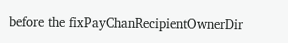before the fixPayChanRecipientOwnerDir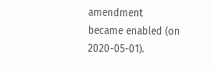amendment became enabled (on 2020-05-01).